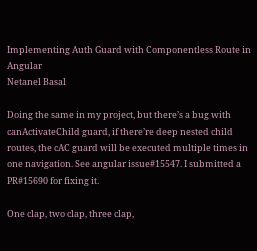Implementing Auth Guard with Componentless Route in Angular
Netanel Basal

Doing the same in my project, but there’s a bug with canActivateChild guard, if there’re deep nested child routes, the cAC guard will be executed multiple times in one navigation. See angular issue#15547. I submitted a PR#15690 for fixing it.

One clap, two clap, three clap,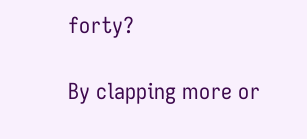forty?

By clapping more or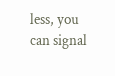less, you can signal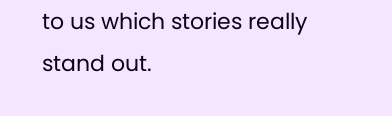to us which stories really stand out.